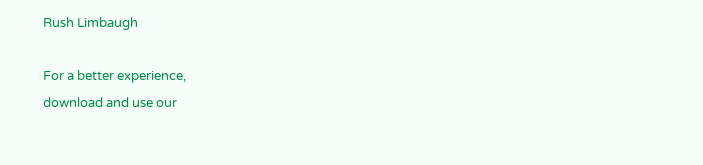Rush Limbaugh

For a better experience,
download and use our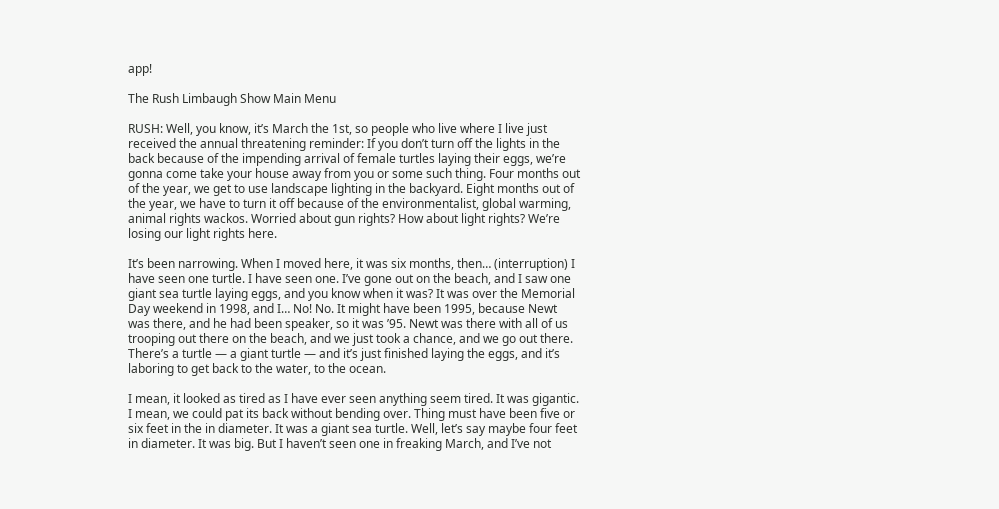app!

The Rush Limbaugh Show Main Menu

RUSH: Well, you know, it’s March the 1st, so people who live where I live just received the annual threatening reminder: If you don’t turn off the lights in the back because of the impending arrival of female turtles laying their eggs, we’re gonna come take your house away from you or some such thing. Four months out of the year, we get to use landscape lighting in the backyard. Eight months out of the year, we have to turn it off because of the environmentalist, global warming, animal rights wackos. Worried about gun rights? How about light rights? We’re losing our light rights here.

It’s been narrowing. When I moved here, it was six months, then… (interruption) I have seen one turtle. I have seen one. I’ve gone out on the beach, and I saw one giant sea turtle laying eggs, and you know when it was? It was over the Memorial Day weekend in 1998, and I… No! No. It might have been 1995, because Newt was there, and he had been speaker, so it was ’95. Newt was there with all of us trooping out there on the beach, and we just took a chance, and we go out there. There’s a turtle — a giant turtle — and it’s just finished laying the eggs, and it’s laboring to get back to the water, to the ocean.

I mean, it looked as tired as I have ever seen anything seem tired. It was gigantic. I mean, we could pat its back without bending over. Thing must have been five or six feet in the in diameter. It was a giant sea turtle. Well, let’s say maybe four feet in diameter. It was big. But I haven’t seen one in freaking March, and I’ve not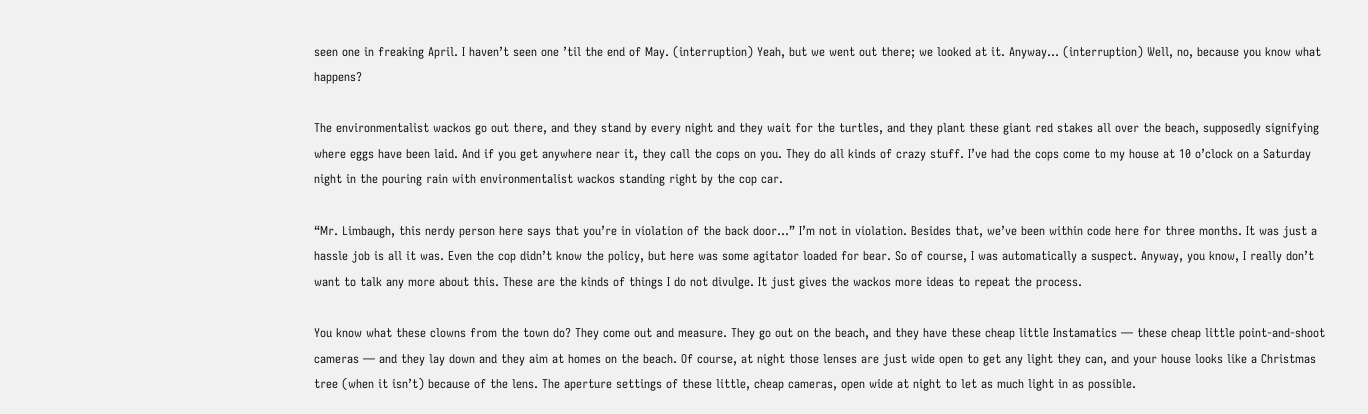seen one in freaking April. I haven’t seen one ’til the end of May. (interruption) Yeah, but we went out there; we looked at it. Anyway… (interruption) Well, no, because you know what happens?

The environmentalist wackos go out there, and they stand by every night and they wait for the turtles, and they plant these giant red stakes all over the beach, supposedly signifying where eggs have been laid. And if you get anywhere near it, they call the cops on you. They do all kinds of crazy stuff. I’ve had the cops come to my house at 10 o’clock on a Saturday night in the pouring rain with environmentalist wackos standing right by the cop car.

“Mr. Limbaugh, this nerdy person here says that you’re in violation of the back door…” I’m not in violation. Besides that, we’ve been within code here for three months. It was just a hassle job is all it was. Even the cop didn’t know the policy, but here was some agitator loaded for bear. So of course, I was automatically a suspect. Anyway, you know, I really don’t want to talk any more about this. These are the kinds of things I do not divulge. It just gives the wackos more ideas to repeat the process.

You know what these clowns from the town do? They come out and measure. They go out on the beach, and they have these cheap little Instamatics — these cheap little point-and-shoot cameras — and they lay down and they aim at homes on the beach. Of course, at night those lenses are just wide open to get any light they can, and your house looks like a Christmas tree (when it isn’t) because of the lens. The aperture settings of these little, cheap cameras, open wide at night to let as much light in as possible.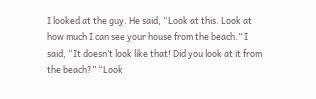I looked at the guy. He said, “Look at this. Look at how much I can see your house from the beach.” I said, “It doesn’t look like that! Did you look at it from the beach?” “Look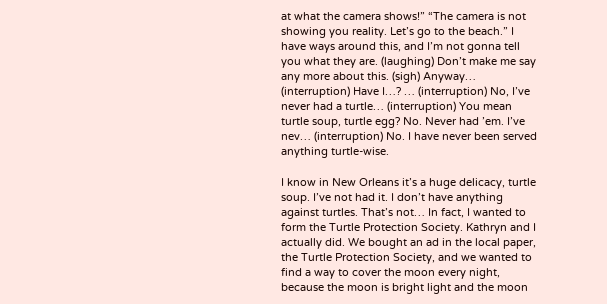at what the camera shows!” “The camera is not showing you reality. Let’s go to the beach.” I have ways around this, and I’m not gonna tell you what they are. (laughing) Don’t make me say any more about this. (sigh) Anyway… (interruption) Have I…? … (interruption) No, I’ve never had a turtle… (interruption) You mean turtle soup, turtle egg? No. Never had ’em. I’ve nev… (interruption) No. I have never been served anything turtle-wise.

I know in New Orleans it’s a huge delicacy, turtle soup. I’ve not had it. I don’t have anything against turtles. That’s not… In fact, I wanted to form the Turtle Protection Society. Kathryn and I actually did. We bought an ad in the local paper, the Turtle Protection Society, and we wanted to find a way to cover the moon every night, because the moon is bright light and the moon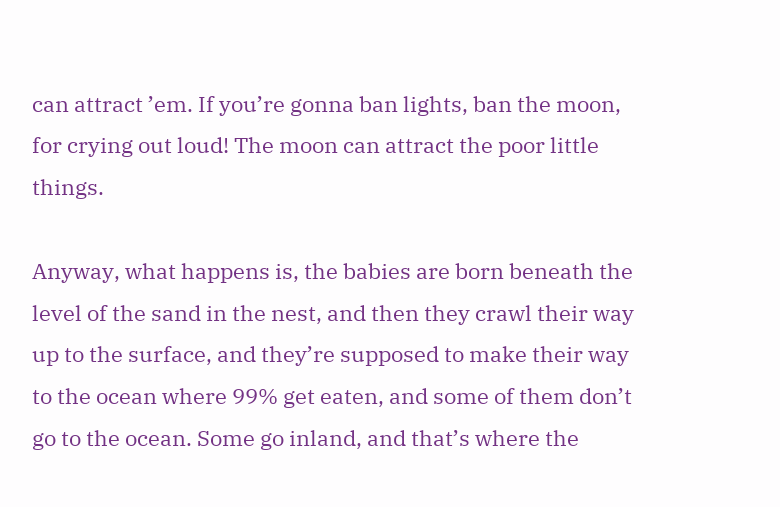can attract ’em. If you’re gonna ban lights, ban the moon, for crying out loud! The moon can attract the poor little things.

Anyway, what happens is, the babies are born beneath the level of the sand in the nest, and then they crawl their way up to the surface, and they’re supposed to make their way to the ocean where 99% get eaten, and some of them don’t go to the ocean. Some go inland, and that’s where the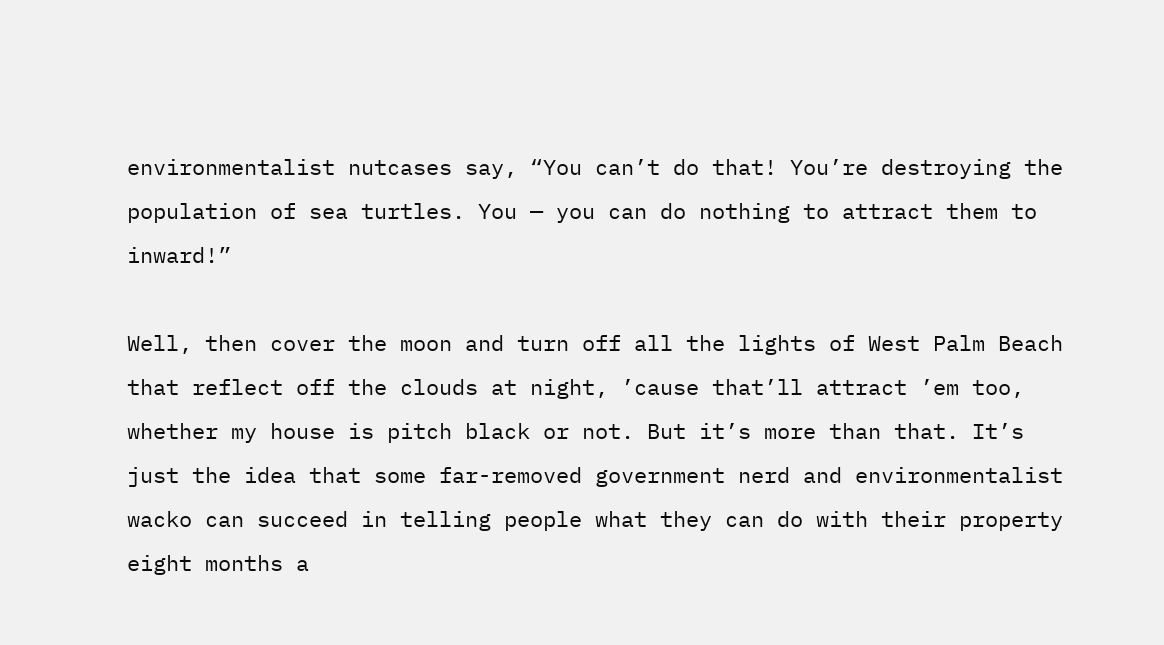environmentalist nutcases say, “You can’t do that! You’re destroying the population of sea turtles. You — you can do nothing to attract them to inward!”

Well, then cover the moon and turn off all the lights of West Palm Beach that reflect off the clouds at night, ’cause that’ll attract ’em too, whether my house is pitch black or not. But it’s more than that. It’s just the idea that some far-removed government nerd and environmentalist wacko can succeed in telling people what they can do with their property eight months a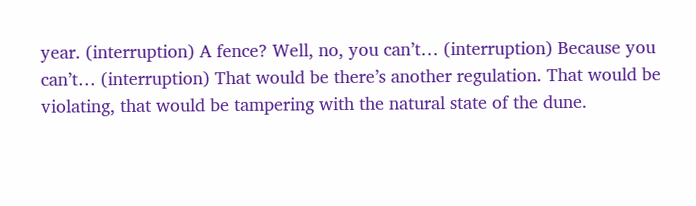year. (interruption) A fence? Well, no, you can’t… (interruption) Because you can’t… (interruption) That would be there’s another regulation. That would be violating, that would be tampering with the natural state of the dune.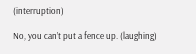(interruption)

No, you can’t put a fence up. (laughing)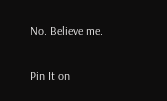No. Believe me.

Pin It on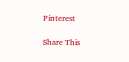Pinterest

Share This